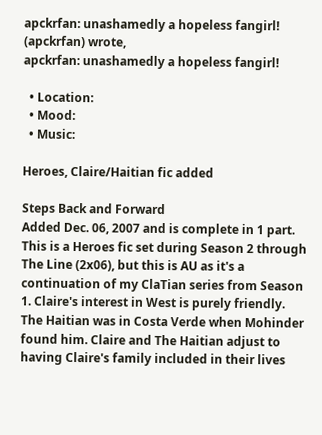apckrfan: unashamedly a hopeless fangirl! (apckrfan) wrote,
apckrfan: unashamedly a hopeless fangirl!

  • Location:
  • Mood:
  • Music:

Heroes, Claire/Haitian fic added

Steps Back and Forward
Added Dec. 06, 2007 and is complete in 1 part. This is a Heroes fic set during Season 2 through The Line (2x06), but this is AU as it's a continuation of my ClaTian series from Season 1. Claire's interest in West is purely friendly. The Haitian was in Costa Verde when Mohinder found him. Claire and The Haitian adjust to having Claire's family included in their lives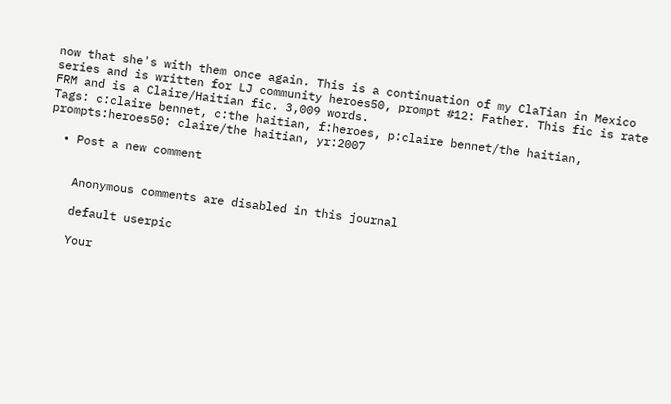now that she's with them once again. This is a continuation of my ClaTian in Mexico series and is written for LJ community heroes50, prompt #12: Father. This fic is rate FRM and is a Claire/Haitian fic. 3,009 words.
Tags: c:claire bennet, c:the haitian, f:heroes, p:claire bennet/the haitian, prompts:heroes50: claire/the haitian, yr:2007

  • Post a new comment


    Anonymous comments are disabled in this journal

    default userpic

    Your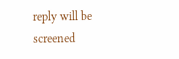reply will be screened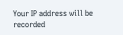Your IP address will be recorded